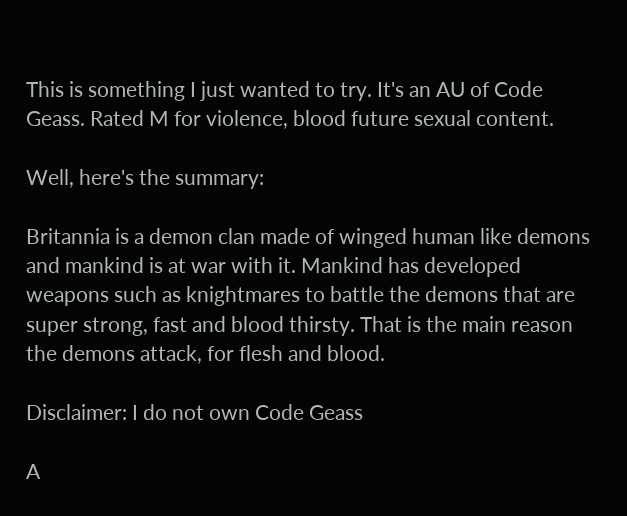This is something I just wanted to try. It's an AU of Code Geass. Rated M for violence, blood future sexual content.

Well, here's the summary:

Britannia is a demon clan made of winged human like demons and mankind is at war with it. Mankind has developed weapons such as knightmares to battle the demons that are super strong, fast and blood thirsty. That is the main reason the demons attack, for flesh and blood.

Disclaimer: I do not own Code Geass

A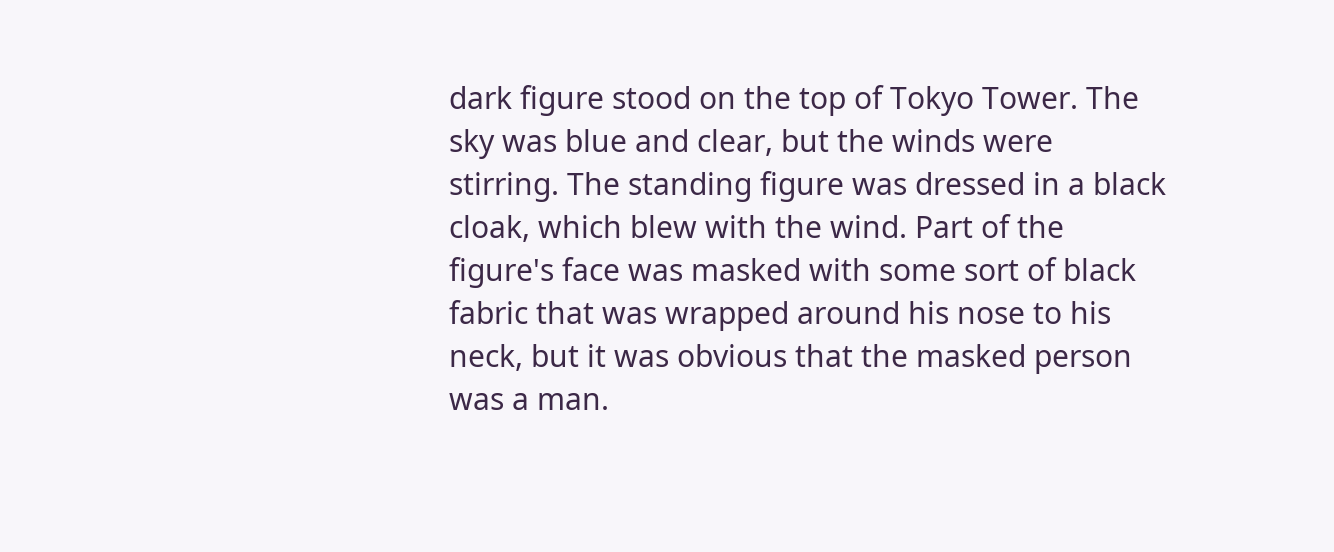dark figure stood on the top of Tokyo Tower. The sky was blue and clear, but the winds were stirring. The standing figure was dressed in a black cloak, which blew with the wind. Part of the figure's face was masked with some sort of black fabric that was wrapped around his nose to his neck, but it was obvious that the masked person was a man.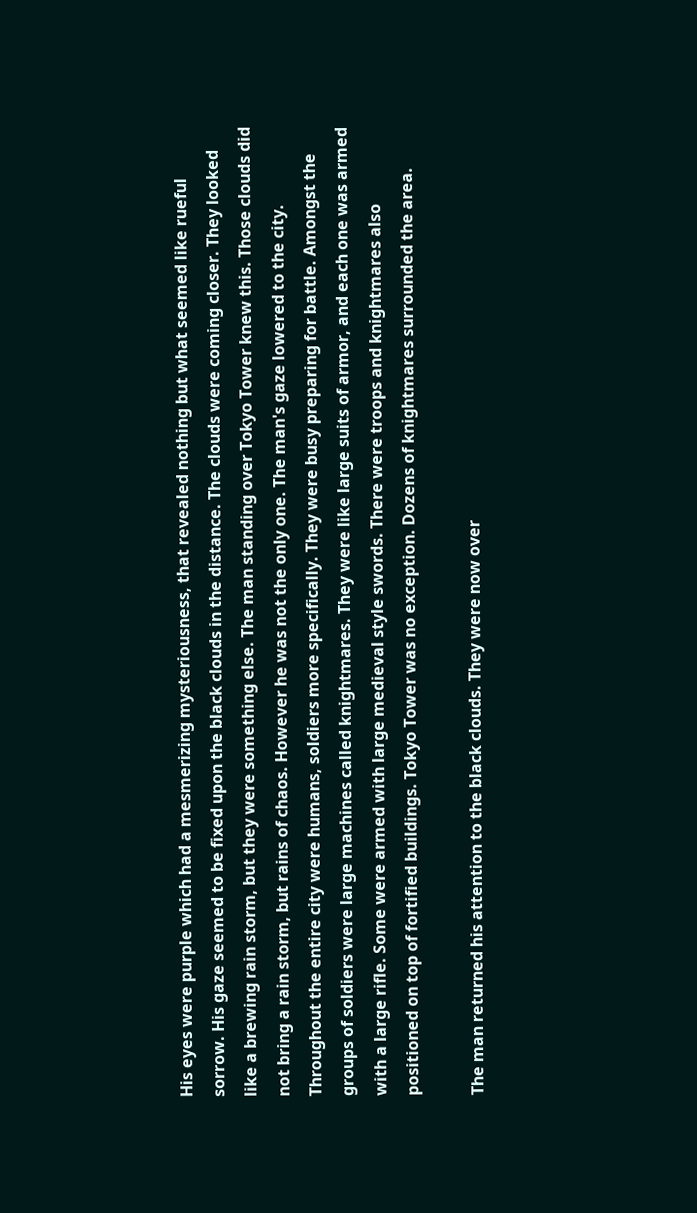His eyes were purple which had a mesmerizing mysteriousness, that revealed nothing but what seemed like rueful sorrow. His gaze seemed to be fixed upon the black clouds in the distance. The clouds were coming closer. They looked like a brewing rain storm, but they were something else. The man standing over Tokyo Tower knew this. Those clouds did not bring a rain storm, but rains of chaos. However he was not the only one. The man's gaze lowered to the city. Throughout the entire city were humans, soldiers more specifically. They were busy preparing for battle. Amongst the groups of soldiers were large machines called knightmares. They were like large suits of armor, and each one was armed with a large rifle. Some were armed with large medieval style swords. There were troops and knightmares also positioned on top of fortified buildings. Tokyo Tower was no exception. Dozens of knightmares surrounded the area.

The man returned his attention to the black clouds. They were now over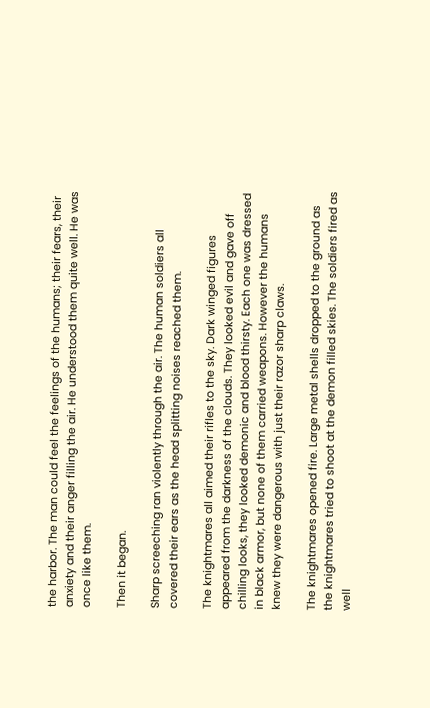the harbor. The man could feel the feelings of the humans; their fears, their anxiety and their anger filling the air. He understood them quite well. He was once like them.

Then it began.

Sharp screeching ran violently through the air. The human soldiers all covered their ears as the head splitting noises reached them.

The knightmares all aimed their rifles to the sky. Dark winged figures appeared from the darkness of the clouds. They looked evil and gave off chilling looks, they looked demonic and blood thirsty. Each one was dressed in black armor, but none of them carried weapons. However the humans knew they were dangerous with just their razor sharp claws.

The knightmares opened fire. Large metal shells dropped to the ground as the knightmares tried to shoot at the demon filled skies. The soldiers fired as well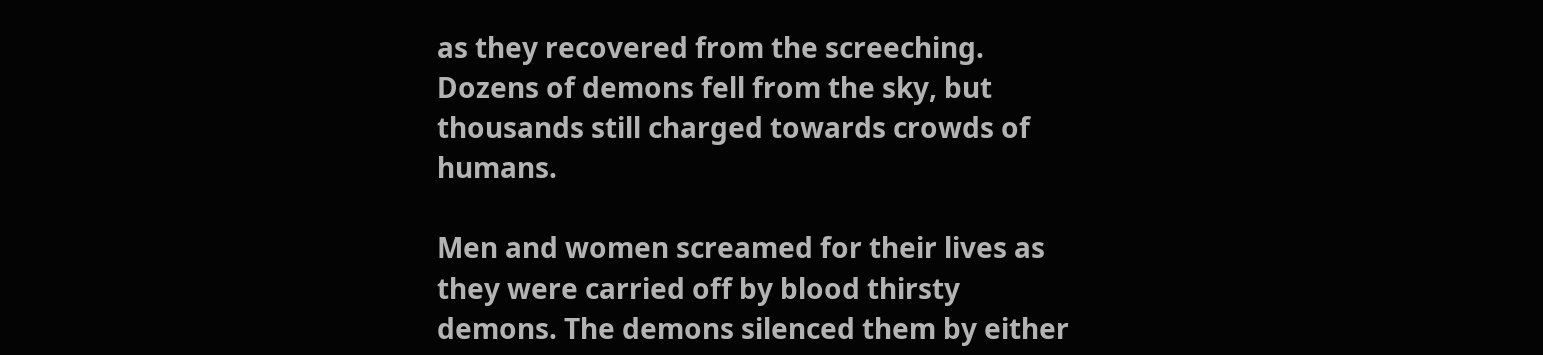as they recovered from the screeching. Dozens of demons fell from the sky, but thousands still charged towards crowds of humans.

Men and women screamed for their lives as they were carried off by blood thirsty demons. The demons silenced them by either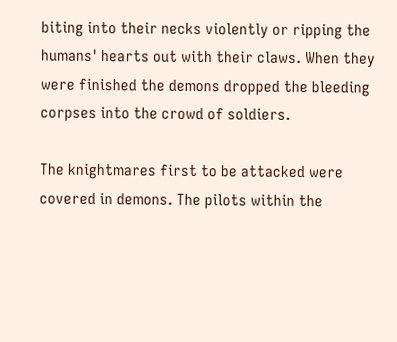biting into their necks violently or ripping the humans' hearts out with their claws. When they were finished the demons dropped the bleeding corpses into the crowd of soldiers.

The knightmares first to be attacked were covered in demons. The pilots within the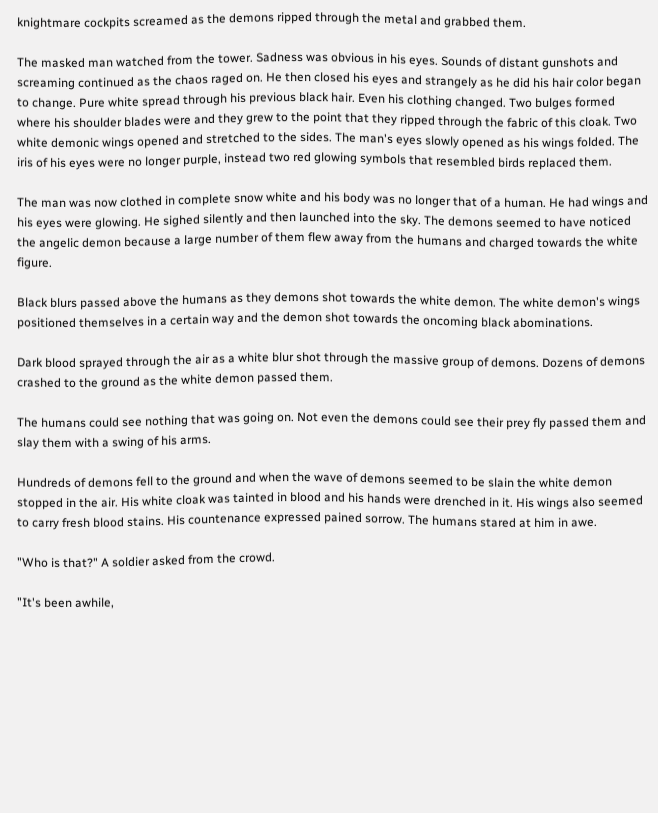knightmare cockpits screamed as the demons ripped through the metal and grabbed them.

The masked man watched from the tower. Sadness was obvious in his eyes. Sounds of distant gunshots and screaming continued as the chaos raged on. He then closed his eyes and strangely as he did his hair color began to change. Pure white spread through his previous black hair. Even his clothing changed. Two bulges formed where his shoulder blades were and they grew to the point that they ripped through the fabric of this cloak. Two white demonic wings opened and stretched to the sides. The man's eyes slowly opened as his wings folded. The iris of his eyes were no longer purple, instead two red glowing symbols that resembled birds replaced them.

The man was now clothed in complete snow white and his body was no longer that of a human. He had wings and his eyes were glowing. He sighed silently and then launched into the sky. The demons seemed to have noticed the angelic demon because a large number of them flew away from the humans and charged towards the white figure.

Black blurs passed above the humans as they demons shot towards the white demon. The white demon's wings positioned themselves in a certain way and the demon shot towards the oncoming black abominations.

Dark blood sprayed through the air as a white blur shot through the massive group of demons. Dozens of demons crashed to the ground as the white demon passed them.

The humans could see nothing that was going on. Not even the demons could see their prey fly passed them and slay them with a swing of his arms.

Hundreds of demons fell to the ground and when the wave of demons seemed to be slain the white demon stopped in the air. His white cloak was tainted in blood and his hands were drenched in it. His wings also seemed to carry fresh blood stains. His countenance expressed pained sorrow. The humans stared at him in awe.

"Who is that?" A soldier asked from the crowd.

"It's been awhile,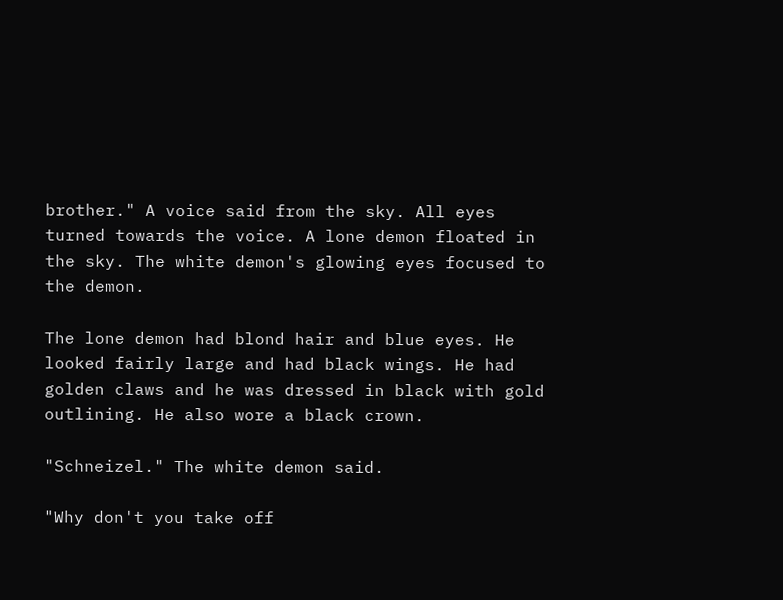brother." A voice said from the sky. All eyes turned towards the voice. A lone demon floated in the sky. The white demon's glowing eyes focused to the demon.

The lone demon had blond hair and blue eyes. He looked fairly large and had black wings. He had golden claws and he was dressed in black with gold outlining. He also wore a black crown.

"Schneizel." The white demon said.

"Why don't you take off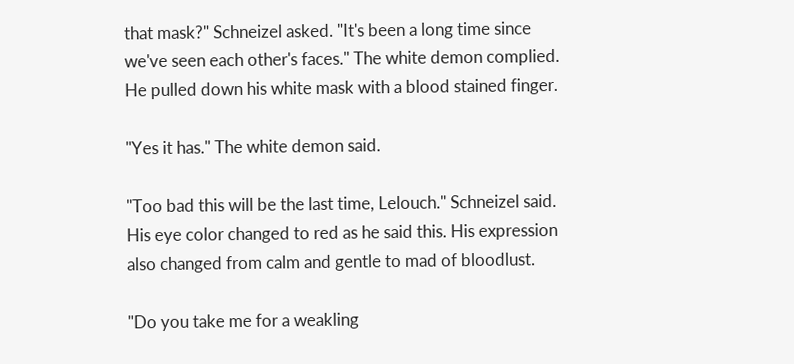that mask?" Schneizel asked. "It's been a long time since we've seen each other's faces." The white demon complied. He pulled down his white mask with a blood stained finger.

"Yes it has." The white demon said.

"Too bad this will be the last time, Lelouch." Schneizel said. His eye color changed to red as he said this. His expression also changed from calm and gentle to mad of bloodlust.

"Do you take me for a weakling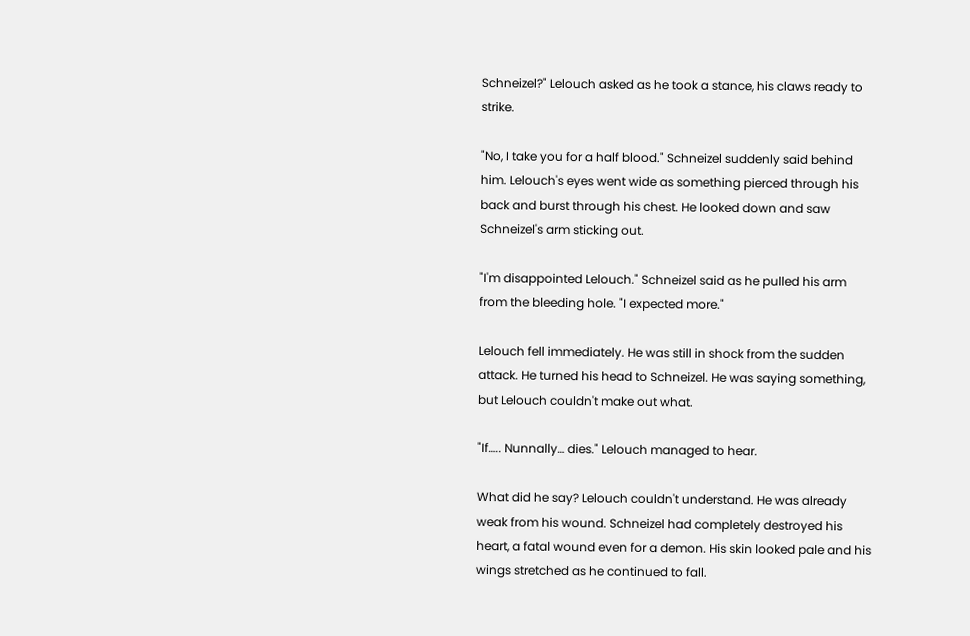Schneizel?" Lelouch asked as he took a stance, his claws ready to strike.

"No, I take you for a half blood." Schneizel suddenly said behind him. Lelouch's eyes went wide as something pierced through his back and burst through his chest. He looked down and saw Schneizel's arm sticking out.

"I'm disappointed Lelouch." Schneizel said as he pulled his arm from the bleeding hole. "I expected more."

Lelouch fell immediately. He was still in shock from the sudden attack. He turned his head to Schneizel. He was saying something, but Lelouch couldn't make out what.

"If….. Nunnally… dies." Lelouch managed to hear.

What did he say? Lelouch couldn't understand. He was already weak from his wound. Schneizel had completely destroyed his heart, a fatal wound even for a demon. His skin looked pale and his wings stretched as he continued to fall.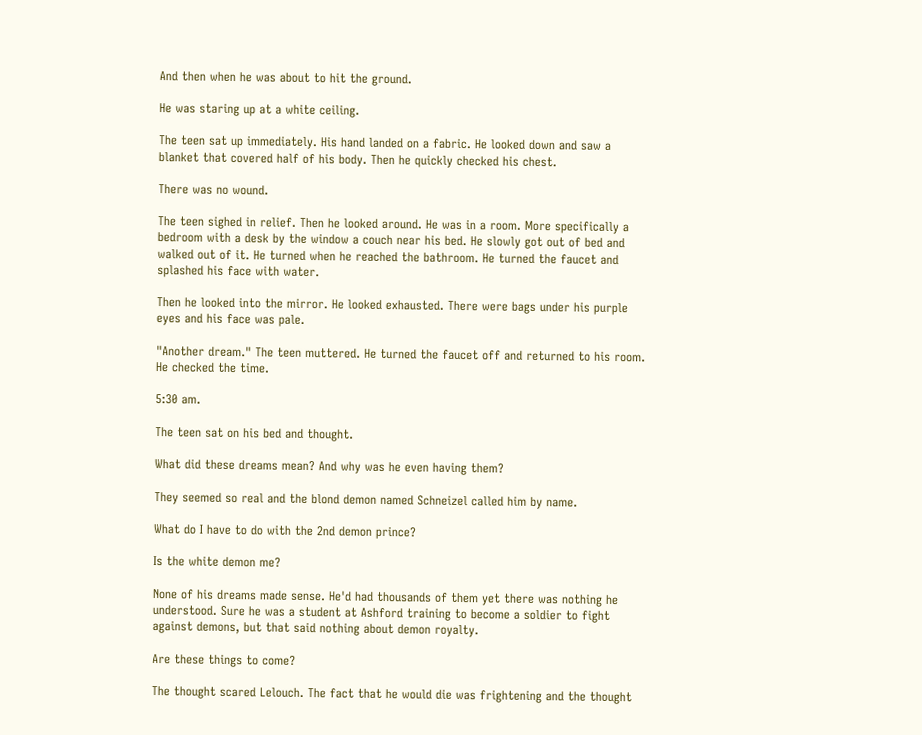And then when he was about to hit the ground.

He was staring up at a white ceiling.

The teen sat up immediately. His hand landed on a fabric. He looked down and saw a blanket that covered half of his body. Then he quickly checked his chest.

There was no wound.

The teen sighed in relief. Then he looked around. He was in a room. More specifically a bedroom with a desk by the window a couch near his bed. He slowly got out of bed and walked out of it. He turned when he reached the bathroom. He turned the faucet and splashed his face with water.

Then he looked into the mirror. He looked exhausted. There were bags under his purple eyes and his face was pale.

"Another dream." The teen muttered. He turned the faucet off and returned to his room. He checked the time.

5:30 am.

The teen sat on his bed and thought.

What did these dreams mean? And why was he even having them?

They seemed so real and the blond demon named Schneizel called him by name.

What do I have to do with the 2nd demon prince?

Is the white demon me?

None of his dreams made sense. He'd had thousands of them yet there was nothing he understood. Sure he was a student at Ashford training to become a soldier to fight against demons, but that said nothing about demon royalty.

Are these things to come?

The thought scared Lelouch. The fact that he would die was frightening and the thought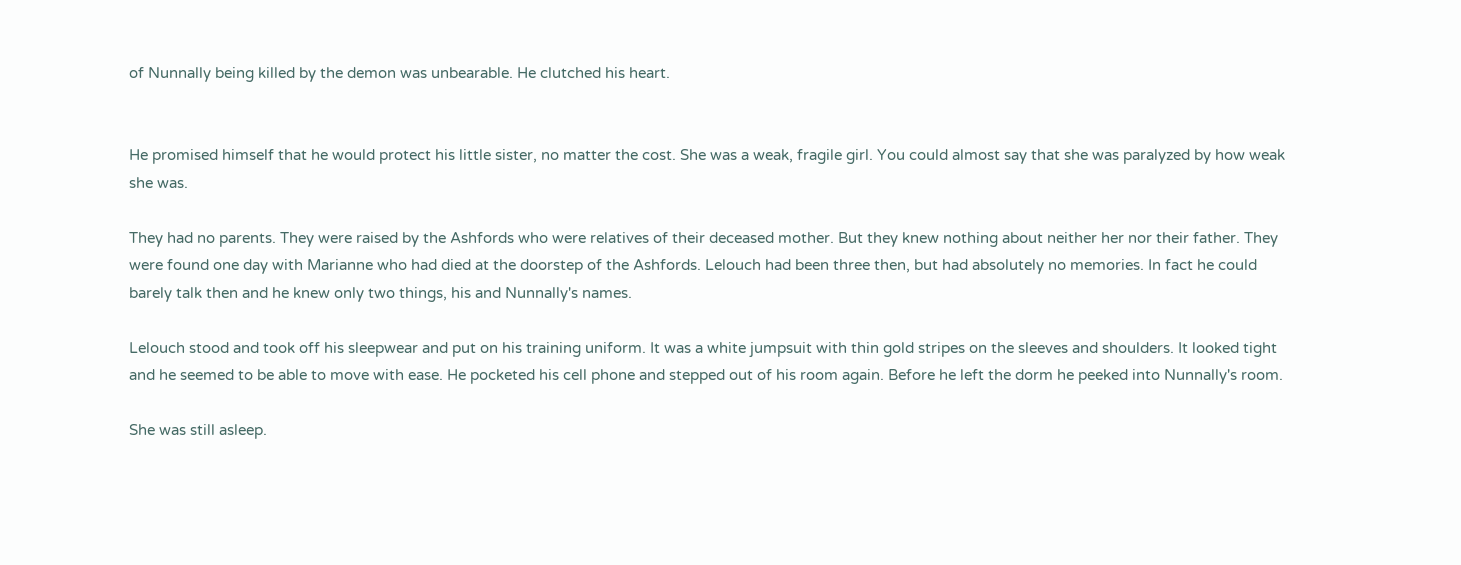of Nunnally being killed by the demon was unbearable. He clutched his heart.


He promised himself that he would protect his little sister, no matter the cost. She was a weak, fragile girl. You could almost say that she was paralyzed by how weak she was.

They had no parents. They were raised by the Ashfords who were relatives of their deceased mother. But they knew nothing about neither her nor their father. They were found one day with Marianne who had died at the doorstep of the Ashfords. Lelouch had been three then, but had absolutely no memories. In fact he could barely talk then and he knew only two things, his and Nunnally's names.

Lelouch stood and took off his sleepwear and put on his training uniform. It was a white jumpsuit with thin gold stripes on the sleeves and shoulders. It looked tight and he seemed to be able to move with ease. He pocketed his cell phone and stepped out of his room again. Before he left the dorm he peeked into Nunnally's room.

She was still asleep.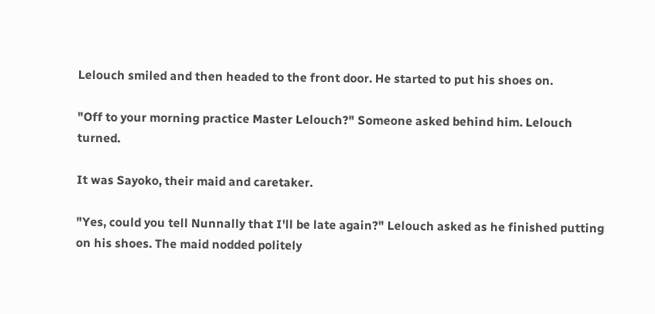Lelouch smiled and then headed to the front door. He started to put his shoes on.

"Off to your morning practice Master Lelouch?" Someone asked behind him. Lelouch turned.

It was Sayoko, their maid and caretaker.

"Yes, could you tell Nunnally that I'll be late again?" Lelouch asked as he finished putting on his shoes. The maid nodded politely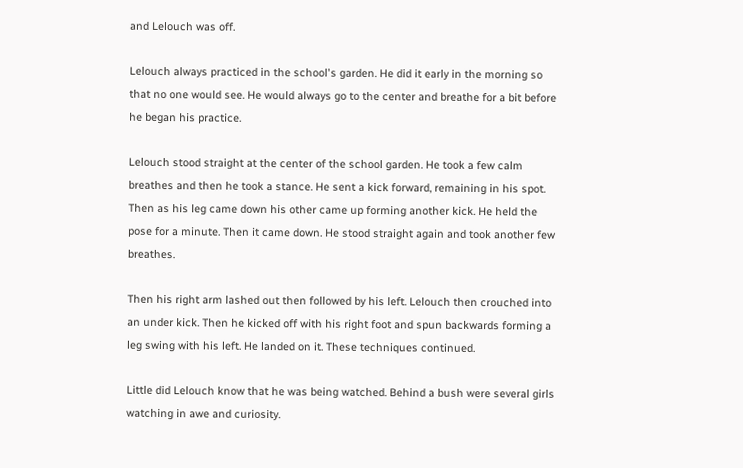and Lelouch was off.

Lelouch always practiced in the school's garden. He did it early in the morning so that no one would see. He would always go to the center and breathe for a bit before he began his practice.

Lelouch stood straight at the center of the school garden. He took a few calm breathes and then he took a stance. He sent a kick forward, remaining in his spot. Then as his leg came down his other came up forming another kick. He held the pose for a minute. Then it came down. He stood straight again and took another few breathes.

Then his right arm lashed out then followed by his left. Lelouch then crouched into an under kick. Then he kicked off with his right foot and spun backwards forming a leg swing with his left. He landed on it. These techniques continued.

Little did Lelouch know that he was being watched. Behind a bush were several girls watching in awe and curiosity.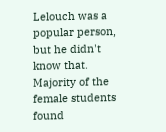Lelouch was a popular person, but he didn't know that. Majority of the female students found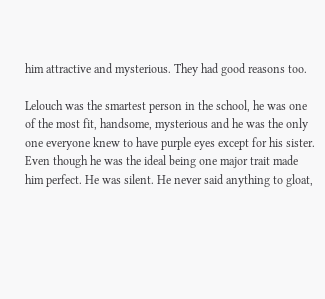him attractive and mysterious. They had good reasons too.

Lelouch was the smartest person in the school, he was one of the most fit, handsome, mysterious and he was the only one everyone knew to have purple eyes except for his sister. Even though he was the ideal being one major trait made him perfect. He was silent. He never said anything to gloat,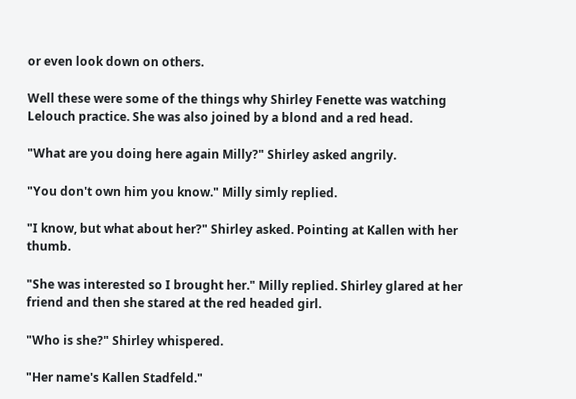or even look down on others.

Well these were some of the things why Shirley Fenette was watching Lelouch practice. She was also joined by a blond and a red head.

"What are you doing here again Milly?" Shirley asked angrily.

"You don't own him you know." Milly simly replied.

"I know, but what about her?" Shirley asked. Pointing at Kallen with her thumb.

"She was interested so I brought her." Milly replied. Shirley glared at her friend and then she stared at the red headed girl.

"Who is she?" Shirley whispered.

"Her name's Kallen Stadfeld."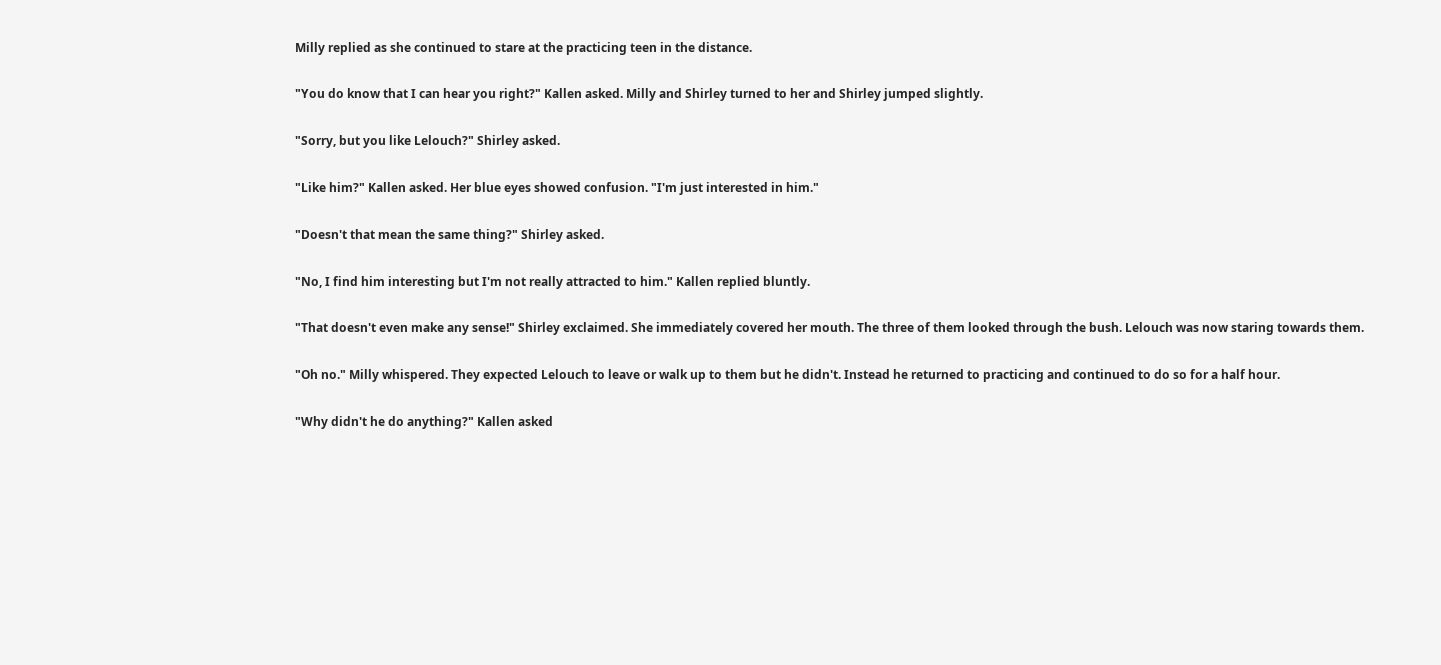Milly replied as she continued to stare at the practicing teen in the distance.

"You do know that I can hear you right?" Kallen asked. Milly and Shirley turned to her and Shirley jumped slightly.

"Sorry, but you like Lelouch?" Shirley asked.

"Like him?" Kallen asked. Her blue eyes showed confusion. "I'm just interested in him."

"Doesn't that mean the same thing?" Shirley asked.

"No, I find him interesting but I'm not really attracted to him." Kallen replied bluntly.

"That doesn't even make any sense!" Shirley exclaimed. She immediately covered her mouth. The three of them looked through the bush. Lelouch was now staring towards them.

"Oh no." Milly whispered. They expected Lelouch to leave or walk up to them but he didn't. Instead he returned to practicing and continued to do so for a half hour.

"Why didn't he do anything?" Kallen asked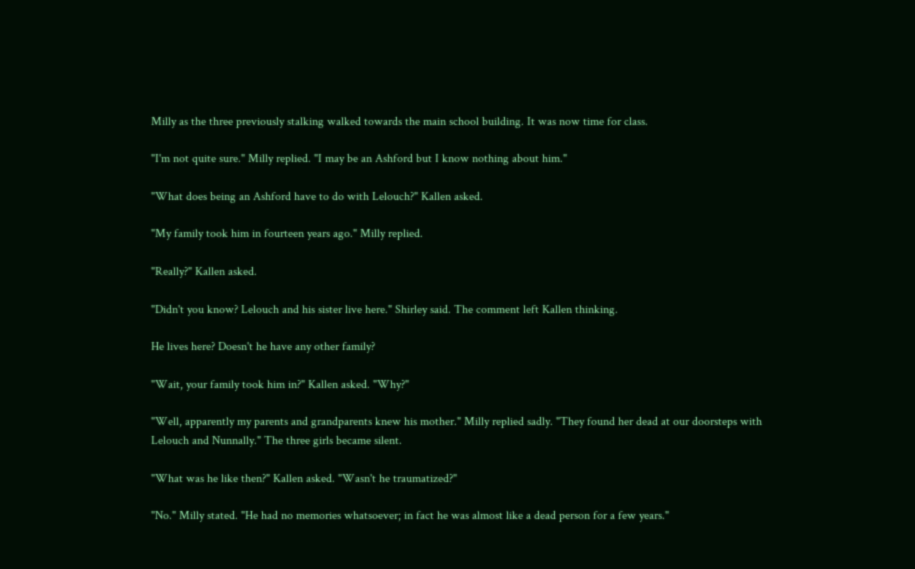Milly as the three previously stalking walked towards the main school building. It was now time for class.

"I'm not quite sure." Milly replied. "I may be an Ashford but I know nothing about him."

"What does being an Ashford have to do with Lelouch?" Kallen asked.

"My family took him in fourteen years ago." Milly replied.

"Really?" Kallen asked.

"Didn't you know? Lelouch and his sister live here." Shirley said. The comment left Kallen thinking.

He lives here? Doesn't he have any other family?

"Wait, your family took him in?" Kallen asked. "Why?"

"Well, apparently my parents and grandparents knew his mother." Milly replied sadly. "They found her dead at our doorsteps with Lelouch and Nunnally." The three girls became silent.

"What was he like then?" Kallen asked. "Wasn't he traumatized?"

"No." Milly stated. "He had no memories whatsoever; in fact he was almost like a dead person for a few years."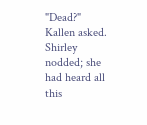"Dead?" Kallen asked. Shirley nodded; she had heard all this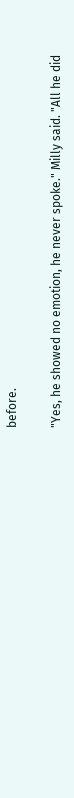before.

"Yes, he showed no emotion, he never spoke." Milly said. "All he did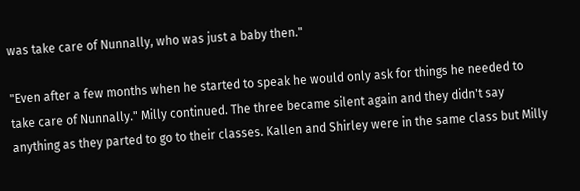was take care of Nunnally, who was just a baby then."

"Even after a few months when he started to speak he would only ask for things he needed to take care of Nunnally." Milly continued. The three became silent again and they didn't say anything as they parted to go to their classes. Kallen and Shirley were in the same class but Milly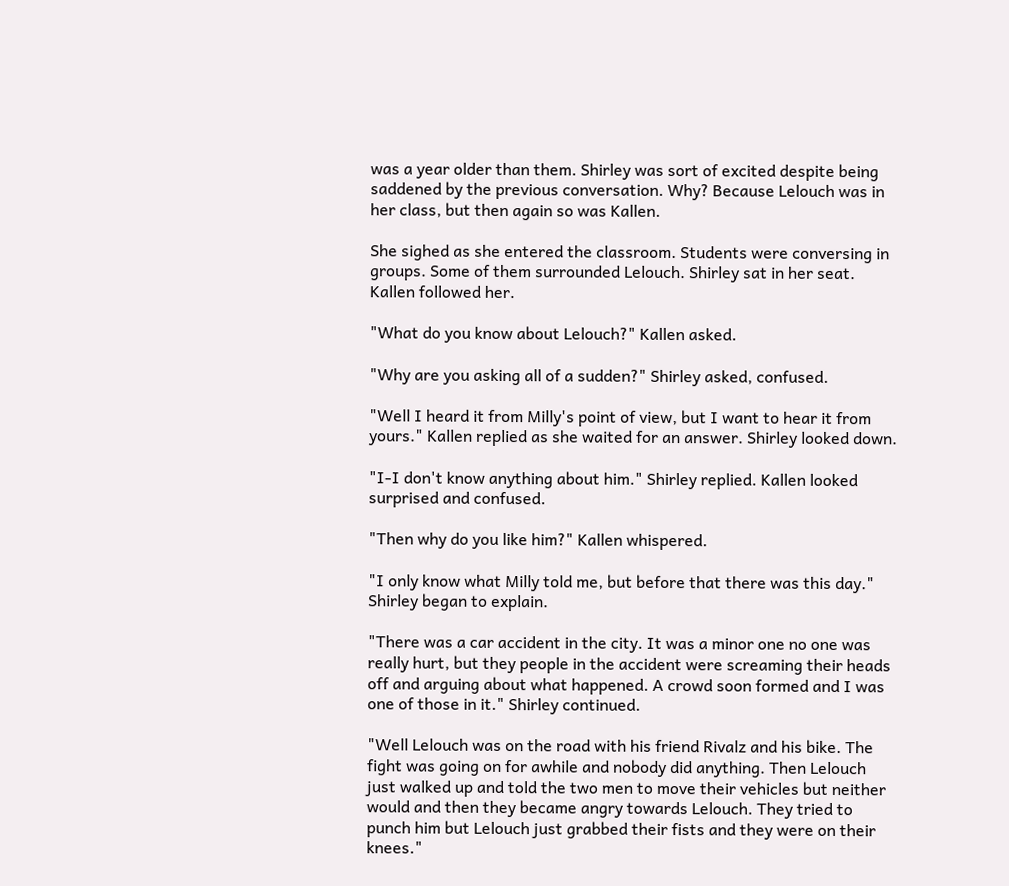was a year older than them. Shirley was sort of excited despite being saddened by the previous conversation. Why? Because Lelouch was in her class, but then again so was Kallen.

She sighed as she entered the classroom. Students were conversing in groups. Some of them surrounded Lelouch. Shirley sat in her seat. Kallen followed her.

"What do you know about Lelouch?" Kallen asked.

"Why are you asking all of a sudden?" Shirley asked, confused.

"Well I heard it from Milly's point of view, but I want to hear it from yours." Kallen replied as she waited for an answer. Shirley looked down.

"I-I don't know anything about him." Shirley replied. Kallen looked surprised and confused.

"Then why do you like him?" Kallen whispered.

"I only know what Milly told me, but before that there was this day." Shirley began to explain.

"There was a car accident in the city. It was a minor one no one was really hurt, but they people in the accident were screaming their heads off and arguing about what happened. A crowd soon formed and I was one of those in it." Shirley continued.

"Well Lelouch was on the road with his friend Rivalz and his bike. The fight was going on for awhile and nobody did anything. Then Lelouch just walked up and told the two men to move their vehicles but neither would and then they became angry towards Lelouch. They tried to punch him but Lelouch just grabbed their fists and they were on their knees."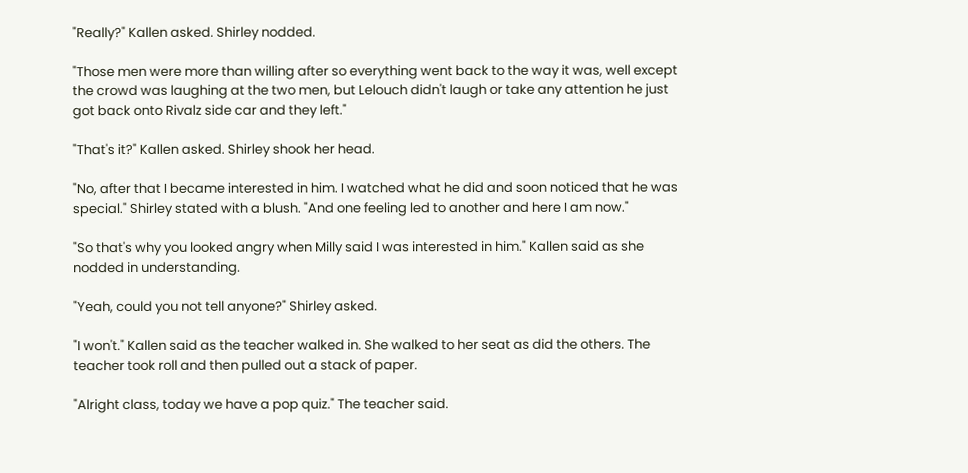"Really?" Kallen asked. Shirley nodded.

"Those men were more than willing after so everything went back to the way it was, well except the crowd was laughing at the two men, but Lelouch didn't laugh or take any attention he just got back onto Rivalz side car and they left."

"That's it?" Kallen asked. Shirley shook her head.

"No, after that I became interested in him. I watched what he did and soon noticed that he was special." Shirley stated with a blush. "And one feeling led to another and here I am now."

"So that's why you looked angry when Milly said I was interested in him." Kallen said as she nodded in understanding.

"Yeah, could you not tell anyone?" Shirley asked.

"I won't." Kallen said as the teacher walked in. She walked to her seat as did the others. The teacher took roll and then pulled out a stack of paper.

"Alright class, today we have a pop quiz." The teacher said.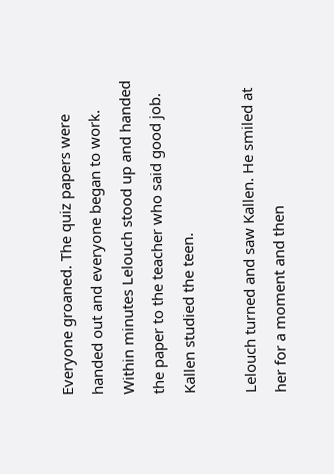Everyone groaned. The quiz papers were handed out and everyone began to work. Within minutes Lelouch stood up and handed the paper to the teacher who said good job. Kallen studied the teen.

Lelouch turned and saw Kallen. He smiled at her for a moment and then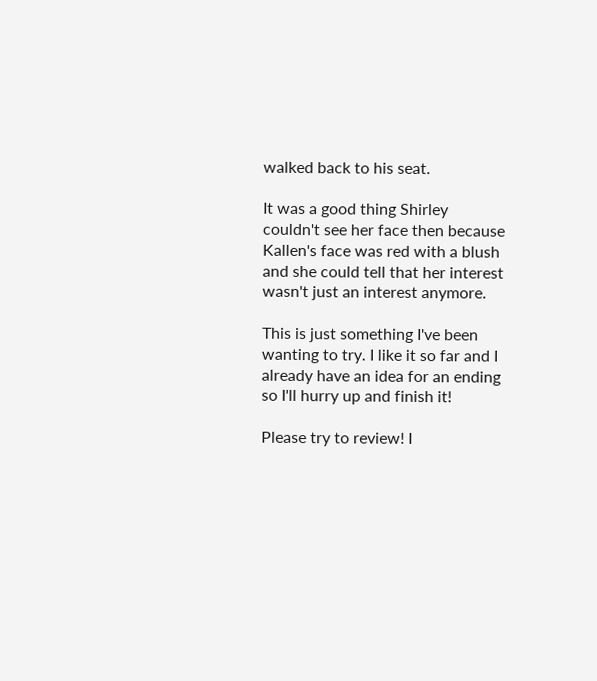walked back to his seat.

It was a good thing Shirley couldn't see her face then because Kallen's face was red with a blush and she could tell that her interest wasn't just an interest anymore.

This is just something I've been wanting to try. I like it so far and I already have an idea for an ending so I'll hurry up and finish it!

Please try to review! I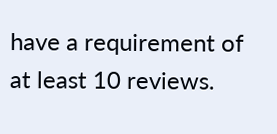have a requirement of at least 10 reviews.